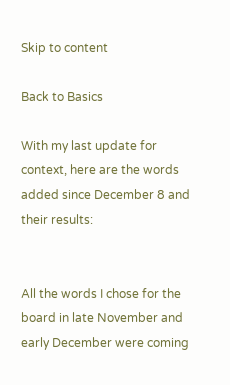Skip to content

Back to Basics

With my last update for context, here are the words added since December 8 and their results:


All the words I chose for the board in late November and early December were coming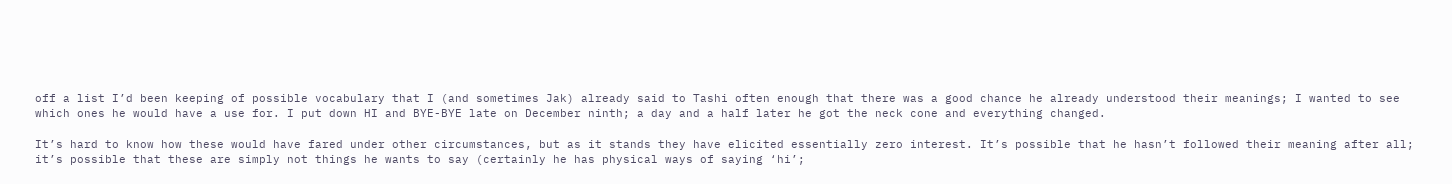off a list I’d been keeping of possible vocabulary that I (and sometimes Jak) already said to Tashi often enough that there was a good chance he already understood their meanings; I wanted to see which ones he would have a use for. I put down HI and BYE-BYE late on December ninth; a day and a half later he got the neck cone and everything changed.

It’s hard to know how these would have fared under other circumstances, but as it stands they have elicited essentially zero interest. It’s possible that he hasn’t followed their meaning after all; it’s possible that these are simply not things he wants to say (certainly he has physical ways of saying ‘hi’;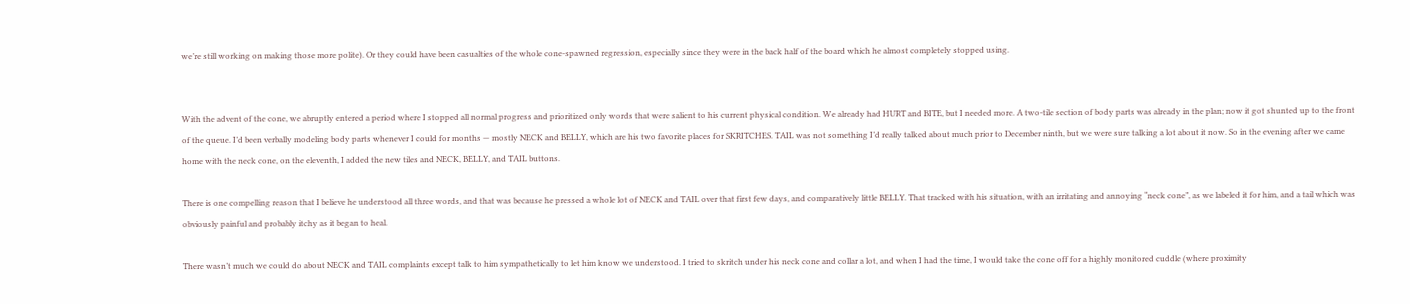we’re still working on making those more polite). Or they could have been casualties of the whole cone-spawned regression, especially since they were in the back half of the board which he almost completely stopped using.


With the advent of the cone, we abruptly entered a period where I stopped all normal progress and prioritized only words that were salient to his current physical condition. We already had HURT and BITE, but I needed more. A two-tile section of body parts was already in the plan; now it got shunted up to the front of the queue. I’d been verbally modeling body parts whenever I could for months — mostly NECK and BELLY, which are his two favorite places for SKRITCHES. TAIL was not something I’d really talked about much prior to December ninth, but we were sure talking a lot about it now. So in the evening after we came home with the neck cone, on the eleventh, I added the new tiles and NECK, BELLY, and TAIL buttons.

There is one compelling reason that I believe he understood all three words, and that was because he pressed a whole lot of NECK and TAIL over that first few days, and comparatively little BELLY. That tracked with his situation, with an irritating and annoying “neck cone”, as we labeled it for him, and a tail which was obviously painful and probably itchy as it began to heal.

There wasn’t much we could do about NECK and TAIL complaints except talk to him sympathetically to let him know we understood. I tried to skritch under his neck cone and collar a lot, and when I had the time, I would take the cone off for a highly monitored cuddle (where proximity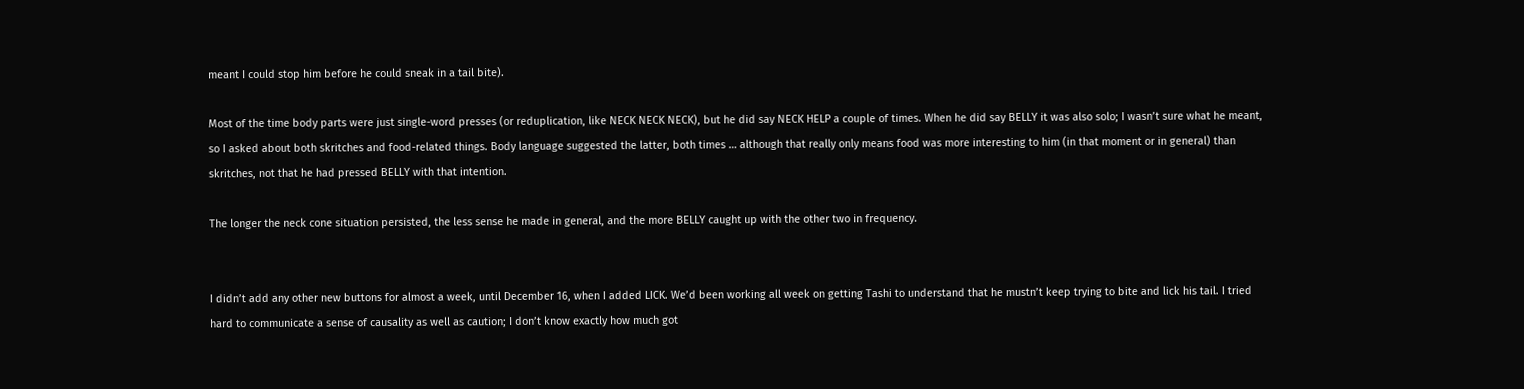meant I could stop him before he could sneak in a tail bite).

Most of the time body parts were just single-word presses (or reduplication, like NECK NECK NECK), but he did say NECK HELP a couple of times. When he did say BELLY it was also solo; I wasn’t sure what he meant, so I asked about both skritches and food-related things. Body language suggested the latter, both times … although that really only means food was more interesting to him (in that moment or in general) than skritches, not that he had pressed BELLY with that intention.

The longer the neck cone situation persisted, the less sense he made in general, and the more BELLY caught up with the other two in frequency.


I didn’t add any other new buttons for almost a week, until December 16, when I added LICK. We’d been working all week on getting Tashi to understand that he mustn’t keep trying to bite and lick his tail. I tried hard to communicate a sense of causality as well as caution; I don’t know exactly how much got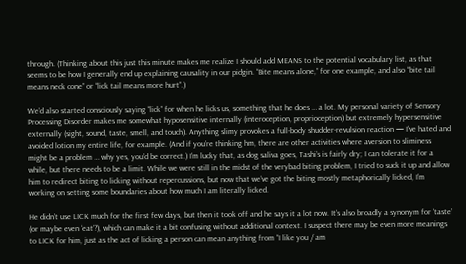through. (Thinking about this just this minute makes me realize I should add MEANS to the potential vocabulary list, as that seems to be how I generally end up explaining causality in our pidgin. “Bite means alone,” for one example, and also “bite tail means neck cone” or “lick tail means more hurt”.)

We’d also started consciously saying “lick” for when he licks us, something that he does … a lot. My personal variety of Sensory Processing Disorder makes me somewhat hyposensitive internally (interoception, proprioception) but extremely hypersensitive externally (sight, sound, taste, smell, and touch). Anything slimy provokes a full-body shudder-revulsion reaction — I’ve hated and avoided lotion my entire life, for example. (And if you’re thinking hm, there are other activities where aversion to sliminess might be a problem … why yes, you’d be correct.) I’m lucky that, as dog saliva goes, Tashi’s is fairly dry; I can tolerate it for a while, but there needs to be a limit. While we were still in the midst of the verybad biting problem, I tried to suck it up and allow him to redirect biting to licking without repercussions, but now that we’ve got the biting mostly metaphorically licked, I’m working on setting some boundaries about how much I am literally licked.

He didn’t use LICK much for the first few days, but then it took off and he says it a lot now. It’s also broadly a synonym for ‘taste’ (or maybe even ‘eat’?), which can make it a bit confusing without additional context. I suspect there may be even more meanings to LICK for him, just as the act of licking a person can mean anything from “I like you / am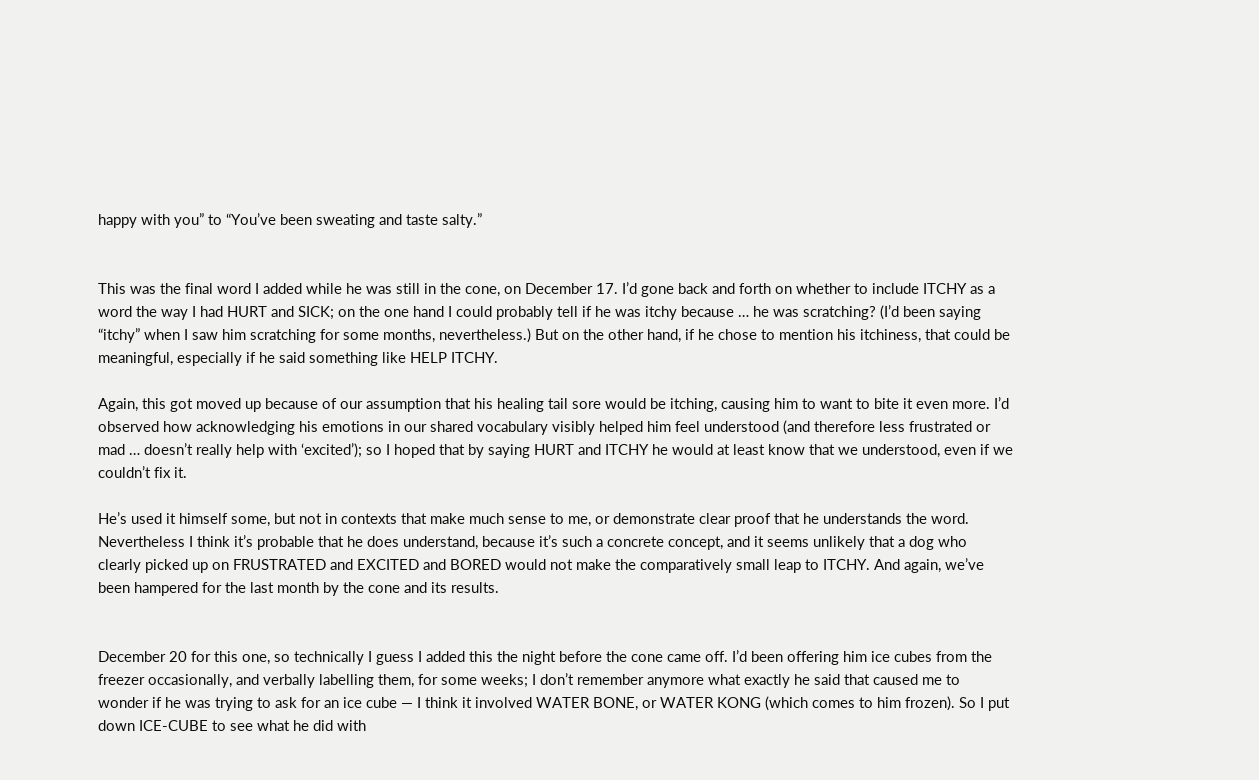happy with you” to “You’ve been sweating and taste salty.”


This was the final word I added while he was still in the cone, on December 17. I’d gone back and forth on whether to include ITCHY as a word the way I had HURT and SICK; on the one hand I could probably tell if he was itchy because … he was scratching? (I’d been saying “itchy” when I saw him scratching for some months, nevertheless.) But on the other hand, if he chose to mention his itchiness, that could be meaningful, especially if he said something like HELP ITCHY.

Again, this got moved up because of our assumption that his healing tail sore would be itching, causing him to want to bite it even more. I’d observed how acknowledging his emotions in our shared vocabulary visibly helped him feel understood (and therefore less frustrated or mad … doesn’t really help with ‘excited’); so I hoped that by saying HURT and ITCHY he would at least know that we understood, even if we couldn’t fix it.

He’s used it himself some, but not in contexts that make much sense to me, or demonstrate clear proof that he understands the word. Nevertheless I think it’s probable that he does understand, because it’s such a concrete concept, and it seems unlikely that a dog who clearly picked up on FRUSTRATED and EXCITED and BORED would not make the comparatively small leap to ITCHY. And again, we’ve been hampered for the last month by the cone and its results.


December 20 for this one, so technically I guess I added this the night before the cone came off. I’d been offering him ice cubes from the freezer occasionally, and verbally labelling them, for some weeks; I don’t remember anymore what exactly he said that caused me to wonder if he was trying to ask for an ice cube — I think it involved WATER BONE, or WATER KONG (which comes to him frozen). So I put down ICE-CUBE to see what he did with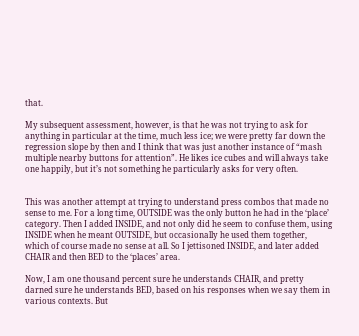that.

My subsequent assessment, however, is that he was not trying to ask for anything in particular at the time, much less ice; we were pretty far down the regression slope by then and I think that was just another instance of “mash multiple nearby buttons for attention”. He likes ice cubes and will always take one happily, but it’s not something he particularly asks for very often.


This was another attempt at trying to understand press combos that made no sense to me. For a long time, OUTSIDE was the only button he had in the ‘place’ category. Then I added INSIDE, and not only did he seem to confuse them, using INSIDE when he meant OUTSIDE, but occasionally he used them together, which of course made no sense at all. So I jettisoned INSIDE, and later added CHAIR and then BED to the ‘places’ area.

Now, I am one thousand percent sure he understands CHAIR, and pretty darned sure he understands BED, based on his responses when we say them in various contexts. But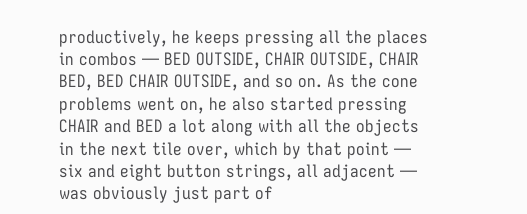productively, he keeps pressing all the places in combos — BED OUTSIDE, CHAIR OUTSIDE, CHAIR BED, BED CHAIR OUTSIDE, and so on. As the cone problems went on, he also started pressing CHAIR and BED a lot along with all the objects in the next tile over, which by that point — six and eight button strings, all adjacent — was obviously just part of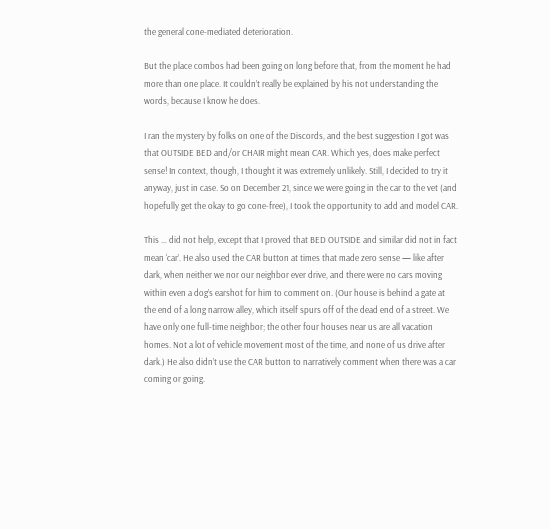the general cone-mediated deterioration.

But the place combos had been going on long before that, from the moment he had more than one place. It couldn’t really be explained by his not understanding the words, because I know he does.

I ran the mystery by folks on one of the Discords, and the best suggestion I got was that OUTSIDE BED and/or CHAIR might mean CAR. Which yes, does make perfect sense! In context, though, I thought it was extremely unlikely. Still, I decided to try it anyway, just in case. So on December 21, since we were going in the car to the vet (and hopefully get the okay to go cone-free), I took the opportunity to add and model CAR.

This … did not help, except that I proved that BED OUTSIDE and similar did not in fact mean ‘car’. He also used the CAR button at times that made zero sense — like after dark, when neither we nor our neighbor ever drive, and there were no cars moving within even a dog’s earshot for him to comment on. (Our house is behind a gate at the end of a long narrow alley, which itself spurs off of the dead end of a street. We have only one full-time neighbor; the other four houses near us are all vacation homes. Not a lot of vehicle movement most of the time, and none of us drive after dark.) He also didn’t use the CAR button to narratively comment when there was a car coming or going.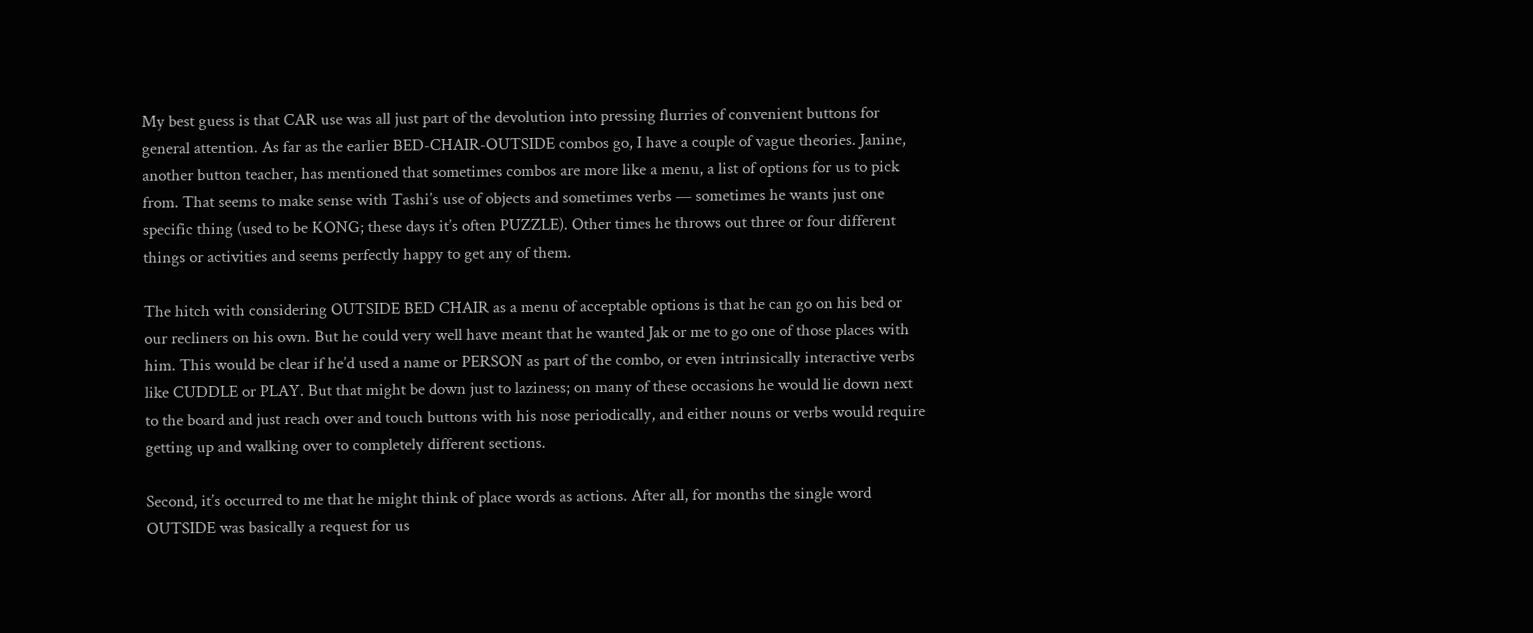My best guess is that CAR use was all just part of the devolution into pressing flurries of convenient buttons for general attention. As far as the earlier BED-CHAIR-OUTSIDE combos go, I have a couple of vague theories. Janine, another button teacher, has mentioned that sometimes combos are more like a menu, a list of options for us to pick from. That seems to make sense with Tashi’s use of objects and sometimes verbs — sometimes he wants just one specific thing (used to be KONG; these days it’s often PUZZLE). Other times he throws out three or four different things or activities and seems perfectly happy to get any of them.

The hitch with considering OUTSIDE BED CHAIR as a menu of acceptable options is that he can go on his bed or our recliners on his own. But he could very well have meant that he wanted Jak or me to go one of those places with him. This would be clear if he’d used a name or PERSON as part of the combo, or even intrinsically interactive verbs like CUDDLE or PLAY. But that might be down just to laziness; on many of these occasions he would lie down next to the board and just reach over and touch buttons with his nose periodically, and either nouns or verbs would require getting up and walking over to completely different sections.

Second, it’s occurred to me that he might think of place words as actions. After all, for months the single word OUTSIDE was basically a request for us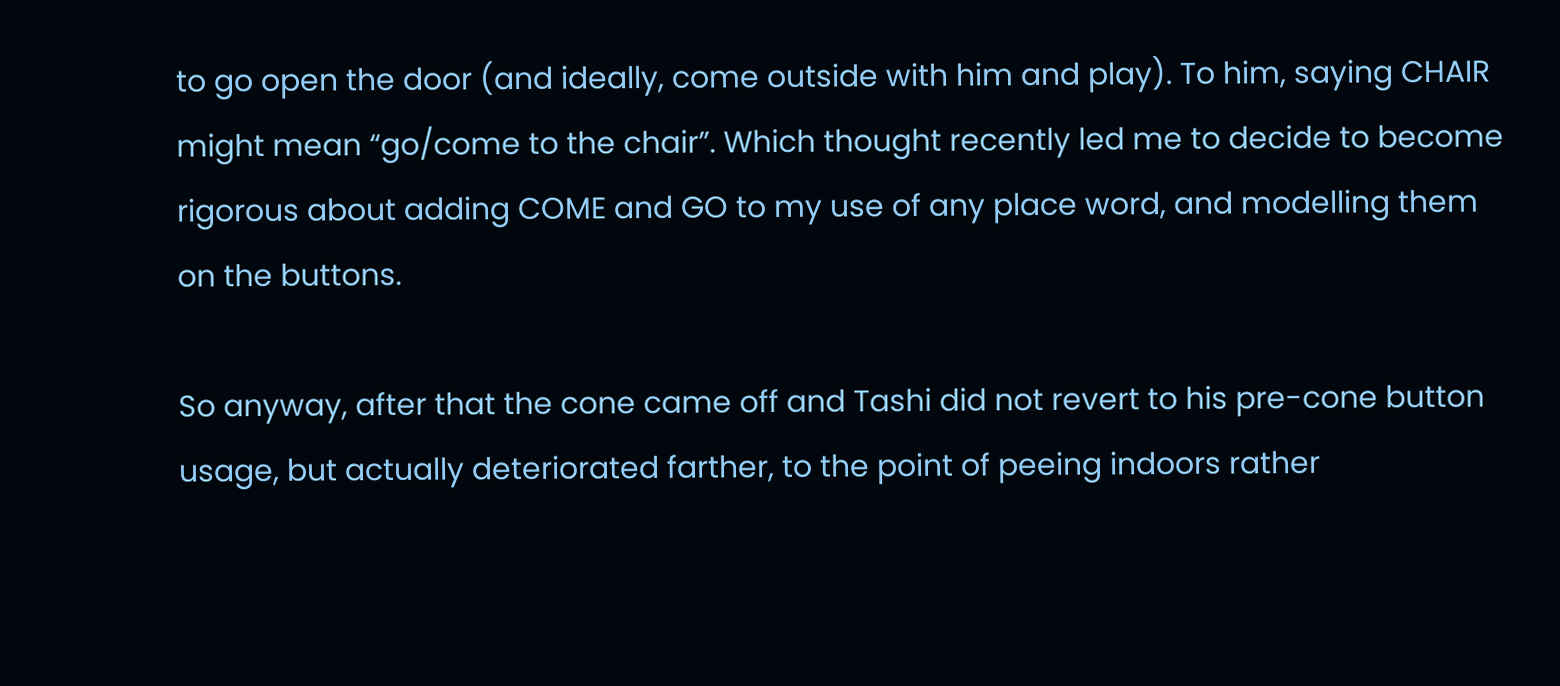to go open the door (and ideally, come outside with him and play). To him, saying CHAIR might mean “go/come to the chair”. Which thought recently led me to decide to become rigorous about adding COME and GO to my use of any place word, and modelling them on the buttons.

So anyway, after that the cone came off and Tashi did not revert to his pre-cone button usage, but actually deteriorated farther, to the point of peeing indoors rather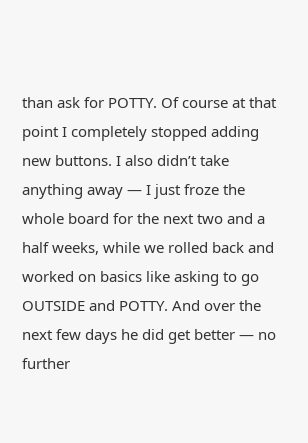than ask for POTTY. Of course at that point I completely stopped adding new buttons. I also didn’t take anything away — I just froze the whole board for the next two and a half weeks, while we rolled back and worked on basics like asking to go OUTSIDE and POTTY. And over the next few days he did get better — no further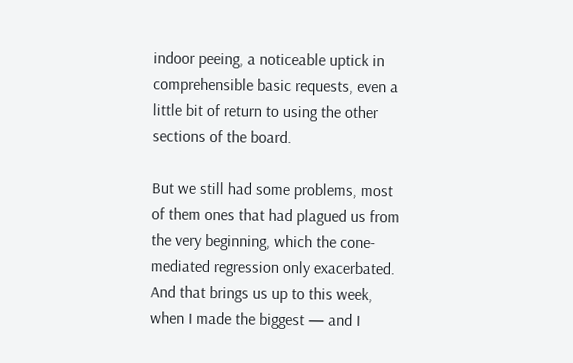indoor peeing, a noticeable uptick in comprehensible basic requests, even a little bit of return to using the other sections of the board.

But we still had some problems, most of them ones that had plagued us from the very beginning, which the cone-mediated regression only exacerbated. And that brings us up to this week, when I made the biggest — and I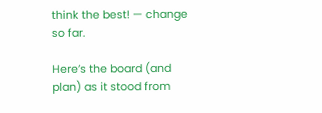think the best! — change so far.

Here’s the board (and plan) as it stood from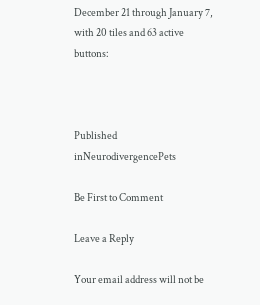December 21 through January 7, with 20 tiles and 63 active buttons:



Published inNeurodivergencePets

Be First to Comment

Leave a Reply

Your email address will not be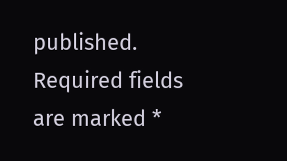published. Required fields are marked *